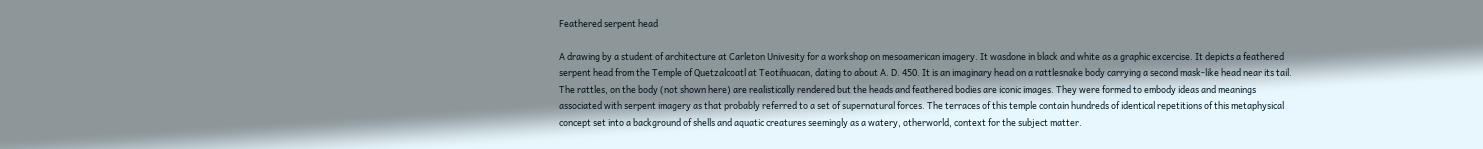Feathered serpent head

A drawing by a student of architecture at Carleton Univesity for a workshop on mesoamerican imagery. It wasdone in black and white as a graphic excercise. It depicts a feathered serpent head from the Temple of Quetzalcoatl at Teotihuacan, dating to about A. D. 450. It is an imaginary head on a rattlesnake body carrying a second mask-like head near its tail. The rattles, on the body (not shown here) are realistically rendered but the heads and feathered bodies are iconic images. They were formed to embody ideas and meanings associated with serpent imagery as that probably referred to a set of supernatural forces. The terraces of this temple contain hundreds of identical repetitions of this metaphysical concept set into a background of shells and aquatic creatures seemingly as a watery, otherworld, context for the subject matter.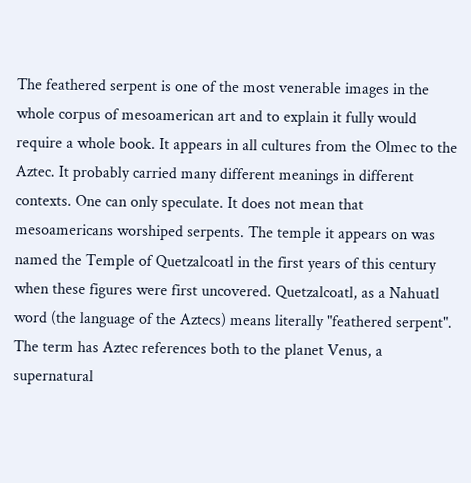The feathered serpent is one of the most venerable images in the whole corpus of mesoamerican art and to explain it fully would require a whole book. It appears in all cultures from the Olmec to the Aztec. It probably carried many different meanings in different contexts. One can only speculate. It does not mean that mesoamericans worshiped serpents. The temple it appears on was named the Temple of Quetzalcoatl in the first years of this century when these figures were first uncovered. Quetzalcoatl, as a Nahuatl word (the language of the Aztecs) means literally "feathered serpent". The term has Aztec references both to the planet Venus, a supernatural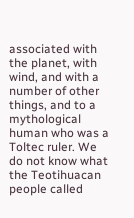associated with the planet, with wind, and with a number of other things, and to a mythological human who was a Toltec ruler. We do not know what the Teotihuacan people called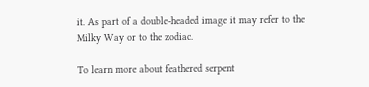it. As part of a double-headed image it may refer to the Milky Way or to the zodiac.

To learn more about feathered serpent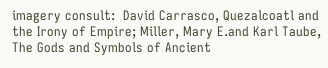imagery consult:  David Carrasco, Quezalcoatl and the Irony of Empire; Miller, Mary E.and Karl Taube, The Gods and Symbols of Ancient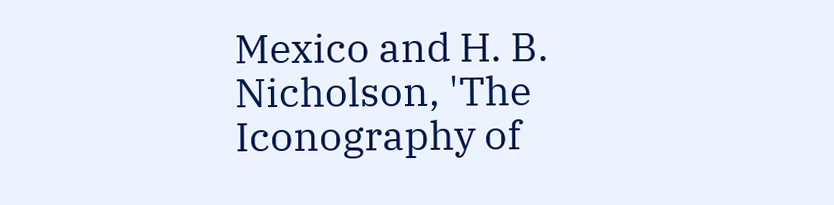Mexico and H. B. Nicholson, 'The Iconography of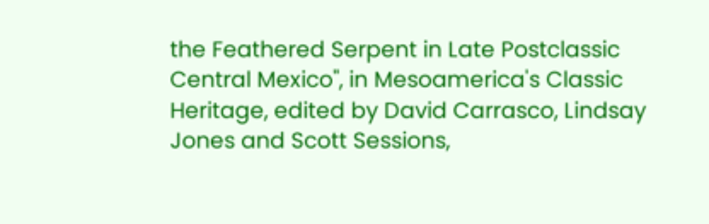the Feathered Serpent in Late Postclassic Central Mexico", in Mesoamerica's Classic Heritage, edited by David Carrasco, Lindsay Jones and Scott Sessions,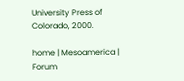University Press of Colorado, 2000.

home | Mesoamerica | Forum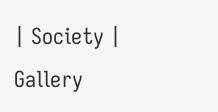| Society |  Gallery